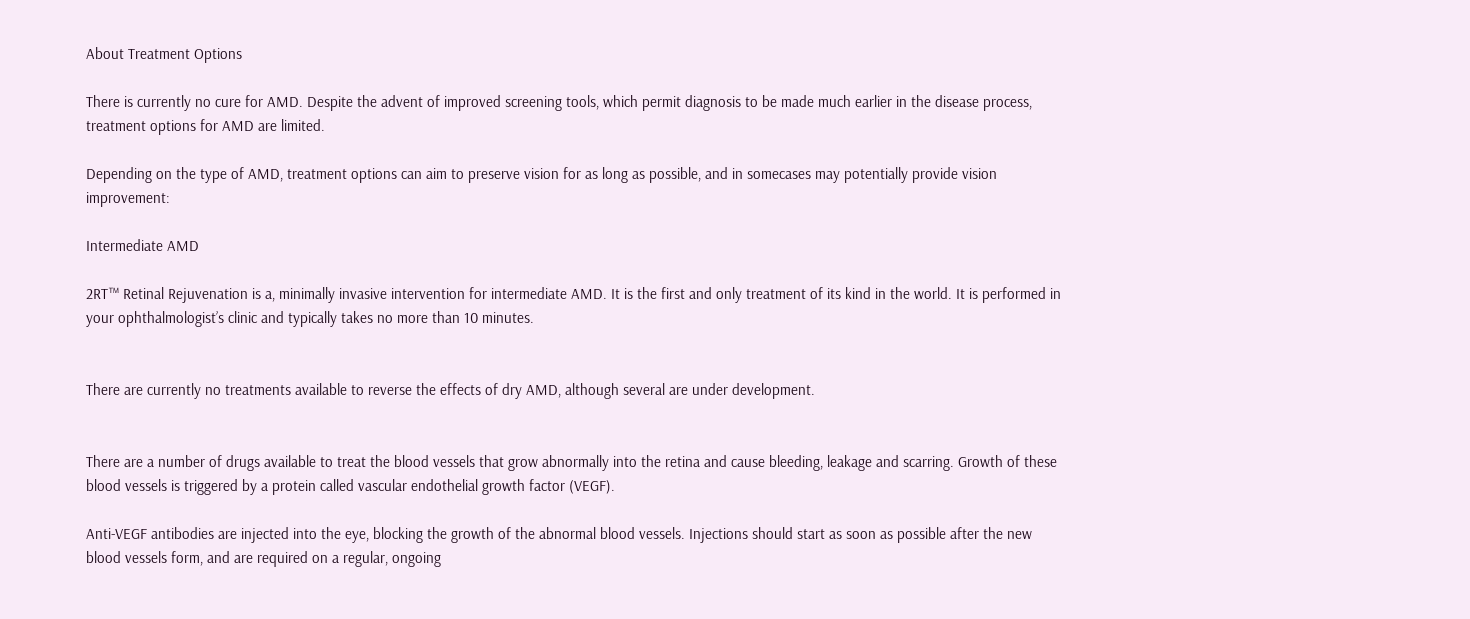About Treatment Options

There is currently no cure for AMD. Despite the advent of improved screening tools, which permit diagnosis to be made much earlier in the disease process, treatment options for AMD are limited.

Depending on the type of AMD, treatment options can aim to preserve vision for as long as possible, and in somecases may potentially provide vision improvement:

Intermediate AMD

2RT™ Retinal Rejuvenation is a, minimally invasive intervention for intermediate AMD. It is the first and only treatment of its kind in the world. It is performed in your ophthalmologist’s clinic and typically takes no more than 10 minutes.


There are currently no treatments available to reverse the effects of dry AMD, although several are under development.


There are a number of drugs available to treat the blood vessels that grow abnormally into the retina and cause bleeding, leakage and scarring. Growth of these blood vessels is triggered by a protein called vascular endothelial growth factor (VEGF).

Anti-VEGF antibodies are injected into the eye, blocking the growth of the abnormal blood vessels. Injections should start as soon as possible after the new blood vessels form, and are required on a regular, ongoing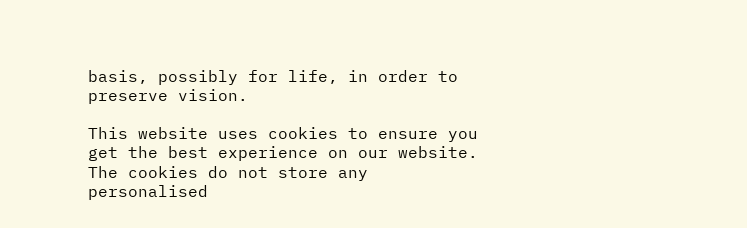basis, possibly for life, in order to preserve vision.

This website uses cookies to ensure you get the best experience on our website.
The cookies do not store any personalised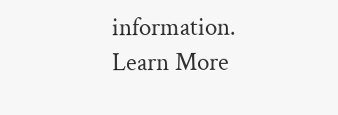information. Learn More